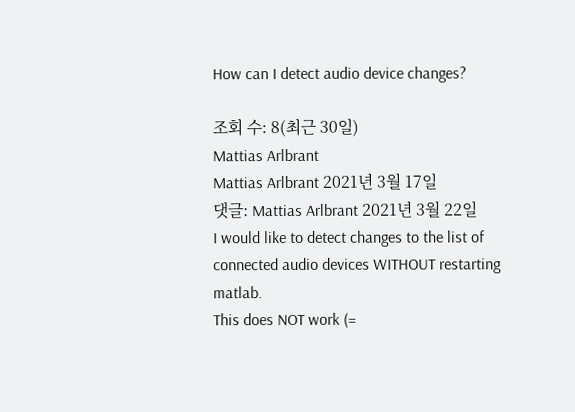How can I detect audio device changes?

조회 수: 8(최근 30일)
Mattias Arlbrant
Mattias Arlbrant 2021년 3월 17일
댓글: Mattias Arlbrant 2021년 3월 22일
I would like to detect changes to the list of connected audio devices WITHOUT restarting matlab.
This does NOT work (=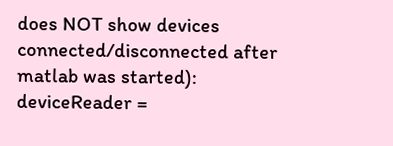does NOT show devices connected/disconnected after matlab was started):
deviceReader =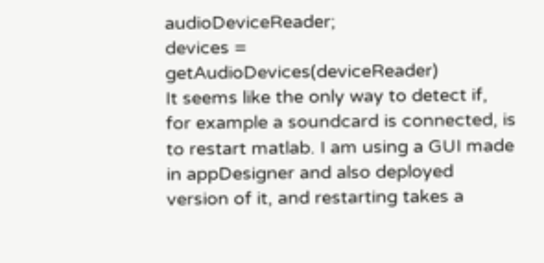audioDeviceReader;
devices = getAudioDevices(deviceReader)
It seems like the only way to detect if, for example a soundcard is connected, is to restart matlab. I am using a GUI made in appDesigner and also deployed version of it, and restarting takes a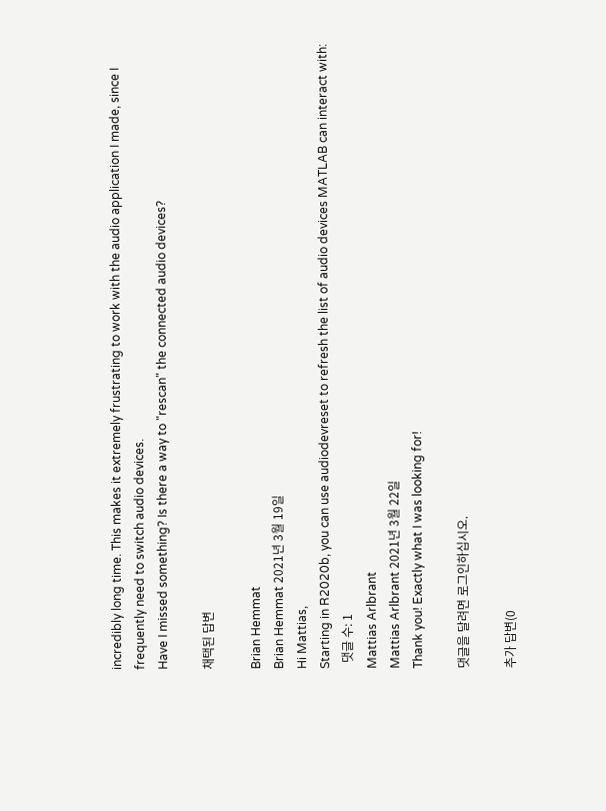incredibly long time. This makes it extremely frustrating to work with the audio application I made, since I frequently need to switch audio devices.
Have I missed something? Is there a way to "rescan" the connected audio devices?

채택된 답변

Brian Hemmat
Brian Hemmat 2021년 3월 19일
Hi Mattias,
Starting in R2020b, you can use audiodevreset to refresh the list of audio devices MATLAB can interact with:
  댓글 수: 1
Mattias Arlbrant
Mattias Arlbrant 2021년 3월 22일
Thank you! Exactly what I was looking for!

댓글을 달려면 로그인하십시오.

추가 답변(0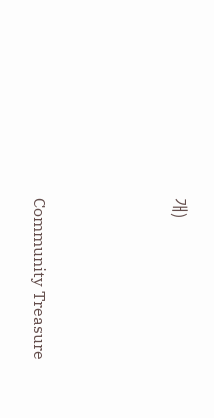개)




Community Treasure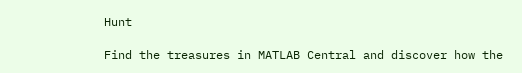Hunt

Find the treasures in MATLAB Central and discover how the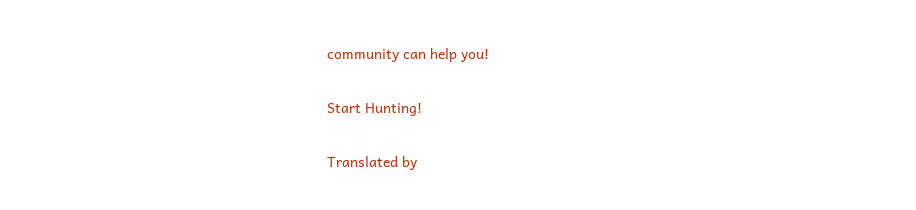community can help you!

Start Hunting!

Translated by